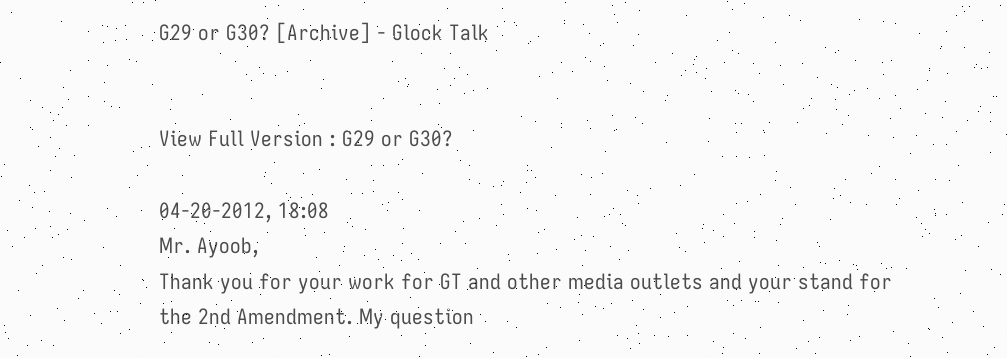G29 or G30? [Archive] - Glock Talk


View Full Version : G29 or G30?

04-20-2012, 18:08
Mr. Ayoob,
Thank you for your work for GT and other media outlets and your stand for the 2nd Amendment. My question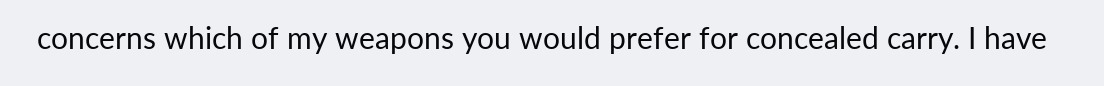concerns which of my weapons you would prefer for concealed carry. I have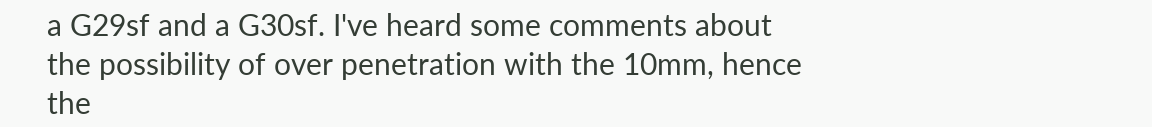a G29sf and a G30sf. I've heard some comments about the possibility of over penetration with the 10mm, hence the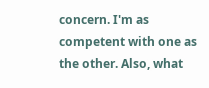concern. I'm as competent with one as the other. Also, what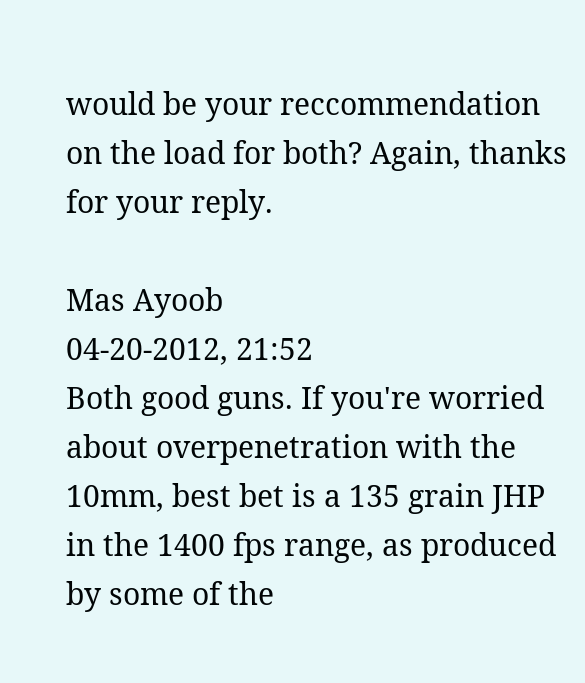would be your reccommendation on the load for both? Again, thanks for your reply.

Mas Ayoob
04-20-2012, 21:52
Both good guns. If you're worried about overpenetration with the 10mm, best bet is a 135 grain JHP in the 1400 fps range, as produced by some of the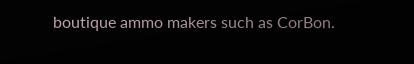boutique ammo makers such as CorBon.